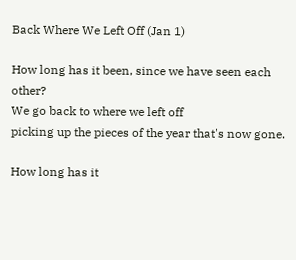Back Where We Left Off (Jan 1)

How long has it been, since we have seen each other?
We go back to where we left off
picking up the pieces of the year that's now gone.

How long has it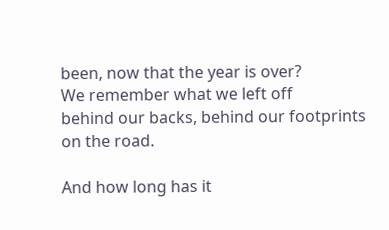been, now that the year is over?
We remember what we left off
behind our backs, behind our footprints on the road.

And how long has it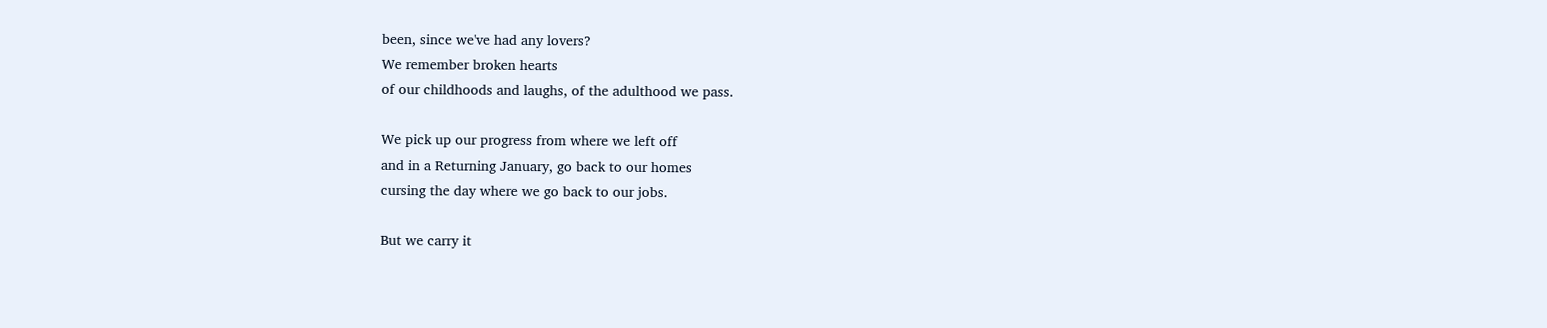been, since we've had any lovers?
We remember broken hearts
of our childhoods and laughs, of the adulthood we pass.

We pick up our progress from where we left off
and in a Returning January, go back to our homes
cursing the day where we go back to our jobs.

But we carry it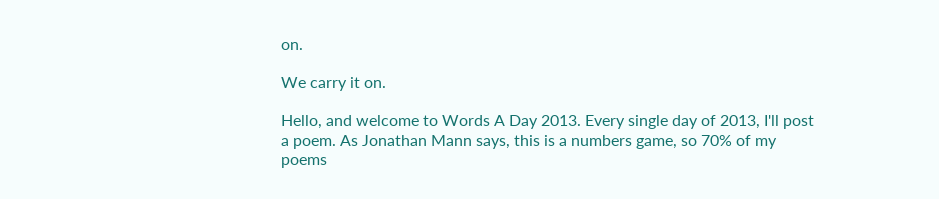on.

We carry it on.

Hello, and welcome to Words A Day 2013. Every single day of 2013, I'll post a poem. As Jonathan Mann says, this is a numbers game, so 70% of my poems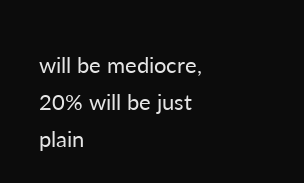will be mediocre, 20% will be just plain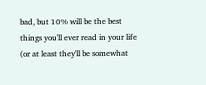bad, but 10% will be the best things you'll ever read in your life (or at least they'll be somewhat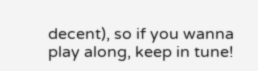decent), so if you wanna play along, keep in tune!